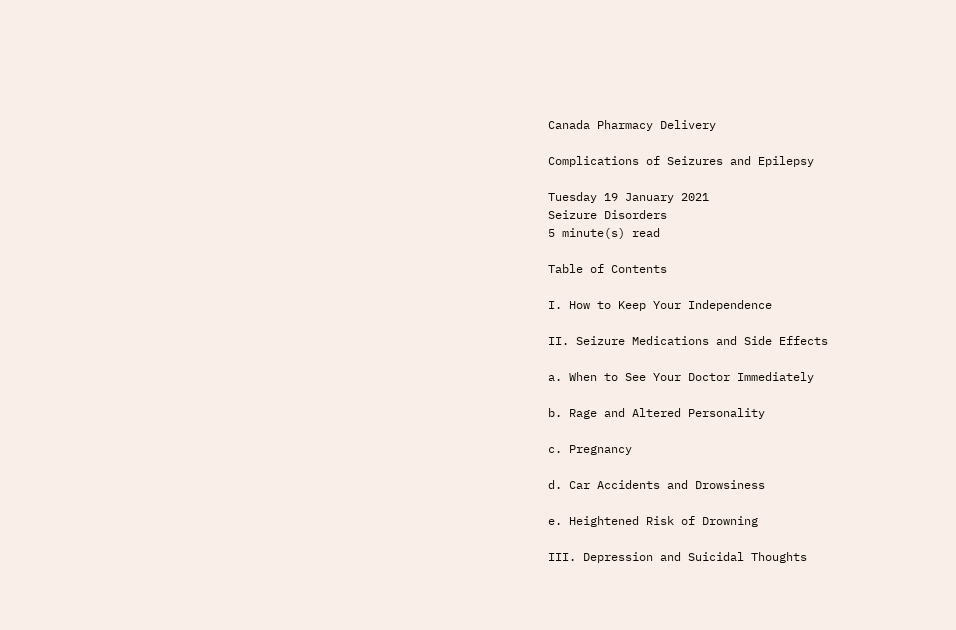Canada Pharmacy Delivery

Complications of Seizures and Epilepsy

Tuesday 19 January 2021
Seizure Disorders
5 minute(s) read

Table of Contents

I. How to Keep Your Independence

II. Seizure Medications and Side Effects

a. When to See Your Doctor Immediately

b. Rage and Altered Personality

c. Pregnancy

d. Car Accidents and Drowsiness

e. Heightened Risk of Drowning

III. Depression and Suicidal Thoughts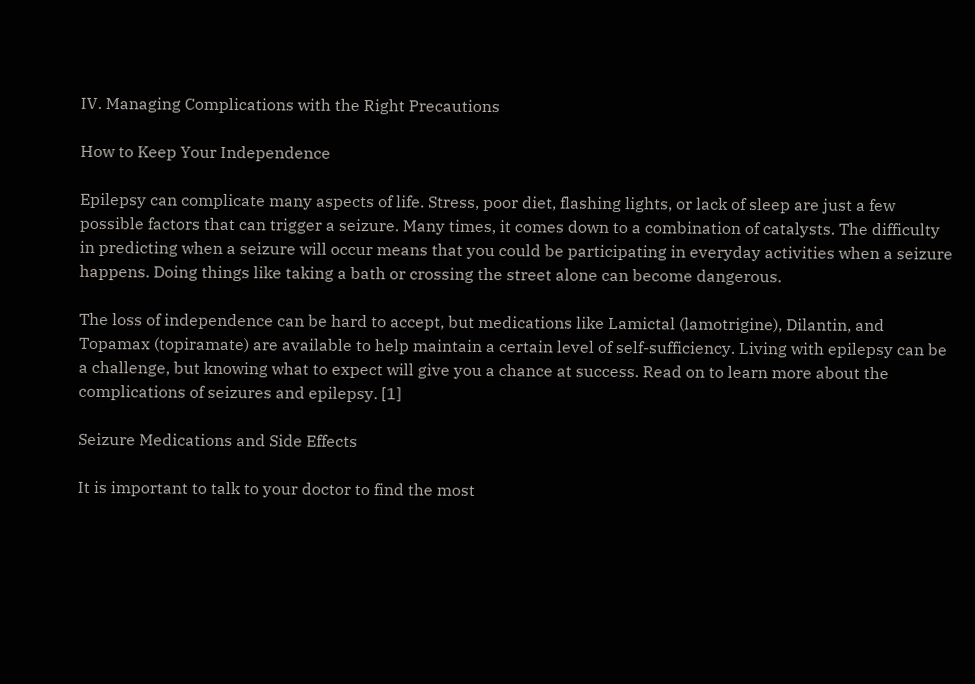IV. Managing Complications with the Right Precautions

How to Keep Your Independence

Epilepsy can complicate many aspects of life. Stress, poor diet, flashing lights, or lack of sleep are just a few possible factors that can trigger a seizure. Many times, it comes down to a combination of catalysts. The difficulty in predicting when a seizure will occur means that you could be participating in everyday activities when a seizure happens. Doing things like taking a bath or crossing the street alone can become dangerous.

The loss of independence can be hard to accept, but medications like Lamictal (lamotrigine), Dilantin, and Topamax (topiramate) are available to help maintain a certain level of self-sufficiency. Living with epilepsy can be a challenge, but knowing what to expect will give you a chance at success. Read on to learn more about the complications of seizures and epilepsy. [1]

Seizure Medications and Side Effects

It is important to talk to your doctor to find the most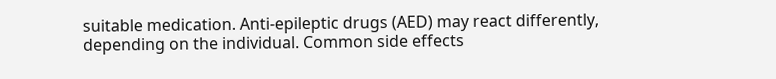suitable medication. Anti-epileptic drugs (AED) may react differently, depending on the individual. Common side effects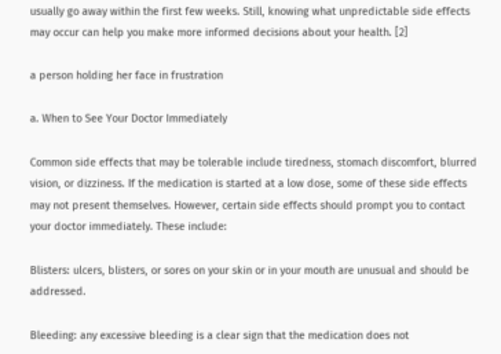usually go away within the first few weeks. Still, knowing what unpredictable side effects may occur can help you make more informed decisions about your health. [2]

a person holding her face in frustration

a. When to See Your Doctor Immediately

Common side effects that may be tolerable include tiredness, stomach discomfort, blurred vision, or dizziness. If the medication is started at a low dose, some of these side effects may not present themselves. However, certain side effects should prompt you to contact your doctor immediately. These include:

Blisters: ulcers, blisters, or sores on your skin or in your mouth are unusual and should be addressed.

Bleeding: any excessive bleeding is a clear sign that the medication does not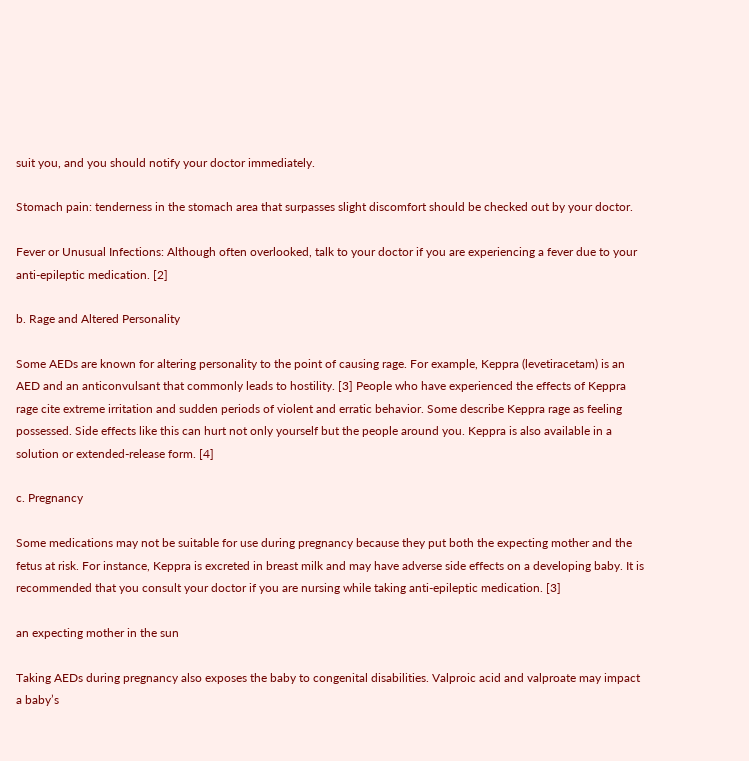suit you, and you should notify your doctor immediately.

Stomach pain: tenderness in the stomach area that surpasses slight discomfort should be checked out by your doctor.

Fever or Unusual Infections: Although often overlooked, talk to your doctor if you are experiencing a fever due to your anti-epileptic medication. [2]

b. Rage and Altered Personality

Some AEDs are known for altering personality to the point of causing rage. For example, Keppra (levetiracetam) is an AED and an anticonvulsant that commonly leads to hostility. [3] People who have experienced the effects of Keppra rage cite extreme irritation and sudden periods of violent and erratic behavior. Some describe Keppra rage as feeling possessed. Side effects like this can hurt not only yourself but the people around you. Keppra is also available in a solution or extended-release form. [4]

c. Pregnancy

Some medications may not be suitable for use during pregnancy because they put both the expecting mother and the fetus at risk. For instance, Keppra is excreted in breast milk and may have adverse side effects on a developing baby. It is recommended that you consult your doctor if you are nursing while taking anti-epileptic medication. [3]

an expecting mother in the sun

Taking AEDs during pregnancy also exposes the baby to congenital disabilities. Valproic acid and valproate may impact a baby’s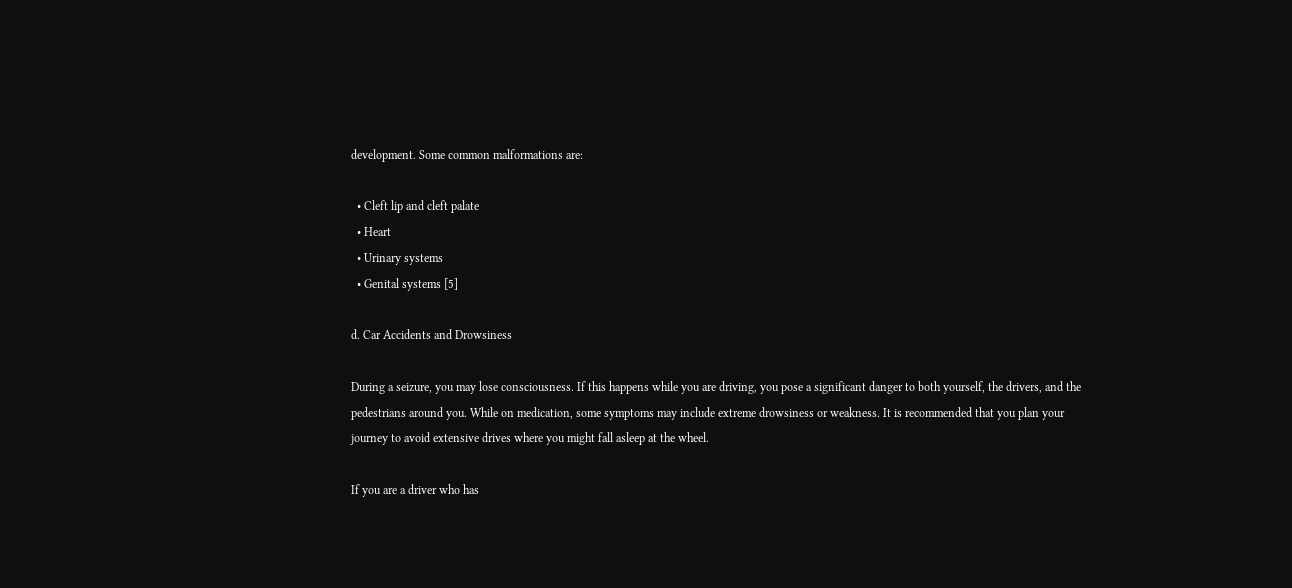development. Some common malformations are:

  • Cleft lip and cleft palate
  • Heart
  • Urinary systems
  • Genital systems [5]

d. Car Accidents and Drowsiness

During a seizure, you may lose consciousness. If this happens while you are driving, you pose a significant danger to both yourself, the drivers, and the pedestrians around you. While on medication, some symptoms may include extreme drowsiness or weakness. It is recommended that you plan your journey to avoid extensive drives where you might fall asleep at the wheel.

If you are a driver who has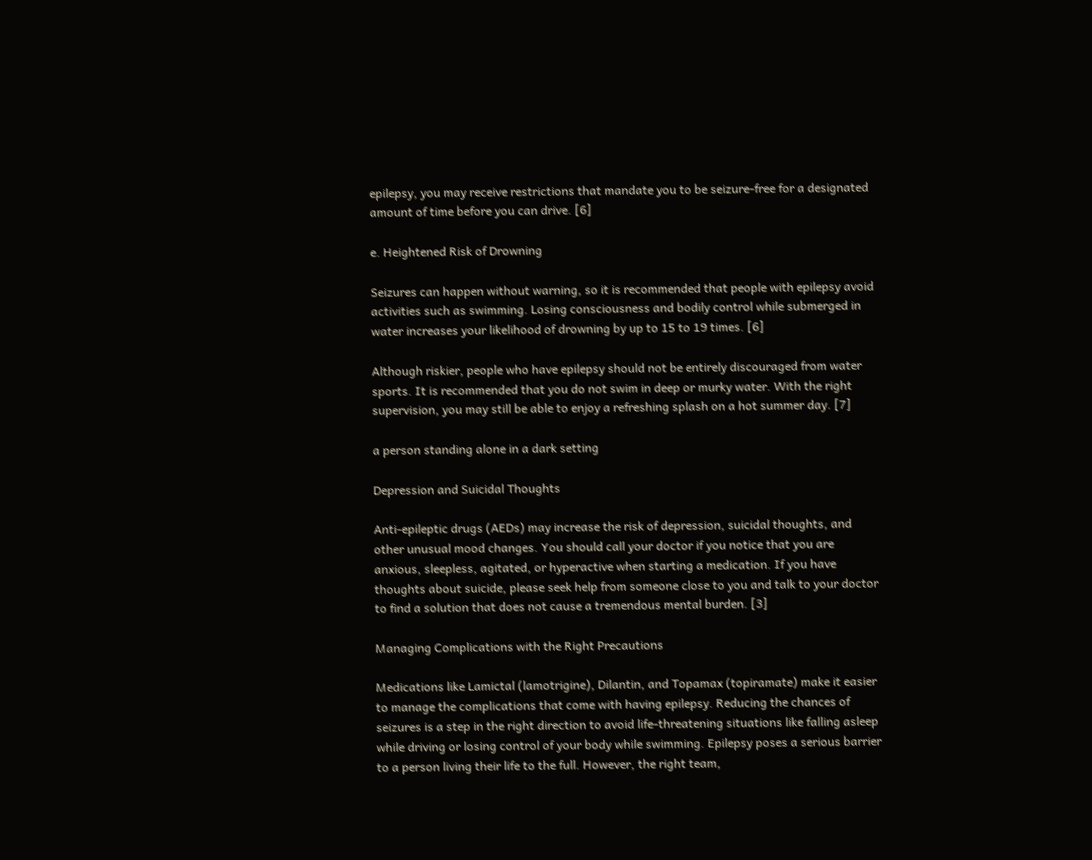epilepsy, you may receive restrictions that mandate you to be seizure-free for a designated amount of time before you can drive. [6]

e. Heightened Risk of Drowning

Seizures can happen without warning, so it is recommended that people with epilepsy avoid activities such as swimming. Losing consciousness and bodily control while submerged in water increases your likelihood of drowning by up to 15 to 19 times. [6]

Although riskier, people who have epilepsy should not be entirely discouraged from water sports. It is recommended that you do not swim in deep or murky water. With the right supervision, you may still be able to enjoy a refreshing splash on a hot summer day. [7]

a person standing alone in a dark setting

Depression and Suicidal Thoughts

Anti-epileptic drugs (AEDs) may increase the risk of depression, suicidal thoughts, and other unusual mood changes. You should call your doctor if you notice that you are anxious, sleepless, agitated, or hyperactive when starting a medication. If you have thoughts about suicide, please seek help from someone close to you and talk to your doctor to find a solution that does not cause a tremendous mental burden. [3]

Managing Complications with the Right Precautions

Medications like Lamictal (lamotrigine), Dilantin, and Topamax (topiramate) make it easier to manage the complications that come with having epilepsy. Reducing the chances of seizures is a step in the right direction to avoid life-threatening situations like falling asleep while driving or losing control of your body while swimming. Epilepsy poses a serious barrier to a person living their life to the full. However, the right team,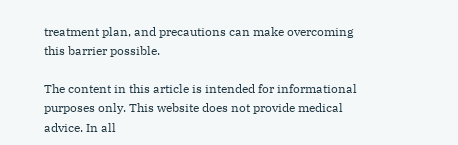treatment plan, and precautions can make overcoming this barrier possible.

The content in this article is intended for informational purposes only. This website does not provide medical advice. In all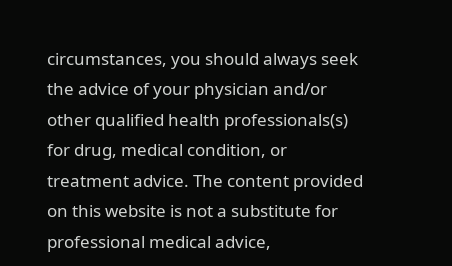circumstances, you should always seek the advice of your physician and/or other qualified health professionals(s) for drug, medical condition, or treatment advice. The content provided on this website is not a substitute for professional medical advice,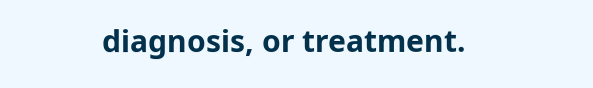diagnosis, or treatment.